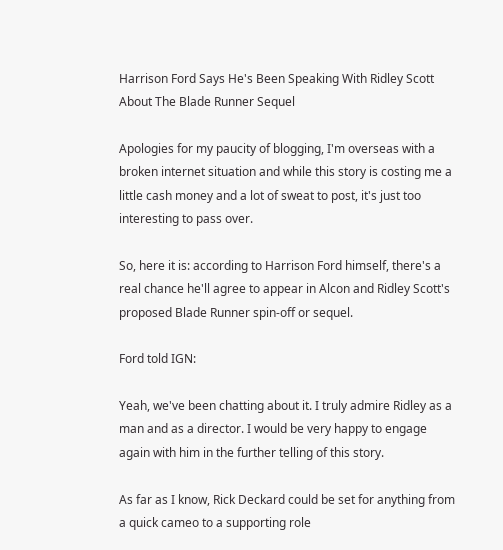Harrison Ford Says He's Been Speaking With Ridley Scott About The Blade Runner Sequel

Apologies for my paucity of blogging, I'm overseas with a broken internet situation and while this story is costing me a little cash money and a lot of sweat to post, it's just too interesting to pass over.

So, here it is: according to Harrison Ford himself, there's a real chance he'll agree to appear in Alcon and Ridley Scott's proposed Blade Runner spin-off or sequel.

Ford told IGN:

Yeah, we've been chatting about it. I truly admire Ridley as a man and as a director. I would be very happy to engage again with him in the further telling of this story.

As far as I know, Rick Deckard could be set for anything from a quick cameo to a supporting role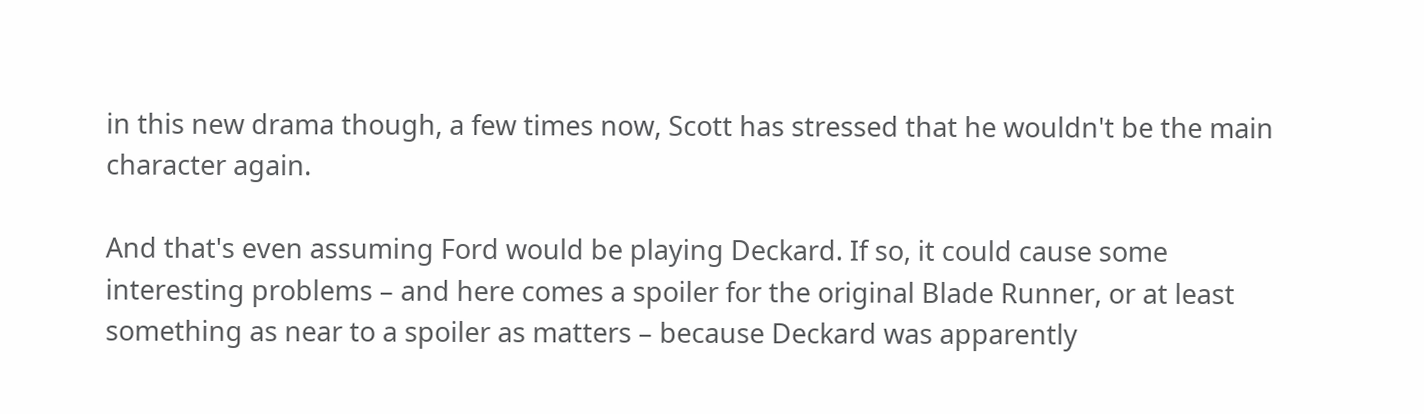in this new drama though, a few times now, Scott has stressed that he wouldn't be the main character again.

And that's even assuming Ford would be playing Deckard. If so, it could cause some interesting problems – and here comes a spoiler for the original Blade Runner, or at least something as near to a spoiler as matters – because Deckard was apparently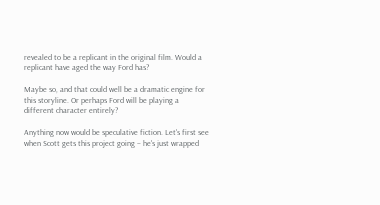revealed to be a replicant in the original film. Would a replicant have aged the way Ford has?

Maybe so, and that could well be a dramatic engine for this storyline. Or perhaps Ford will be playing a different character entirely?

Anything now would be speculative fiction. Let's first see when Scott gets this project going – he's just wrapped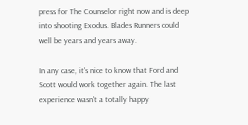press for The Counselor right now and is deep into shooting Exodus. Blades Runners could well be years and years away.

In any case, it's nice to know that Ford and Scott would work together again. The last experience wasn't a totally happy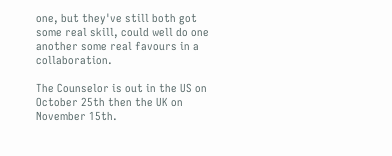one, but they've still both got some real skill, could well do one another some real favours in a collaboration.

The Counselor is out in the US on October 25th then the UK on November 15th.